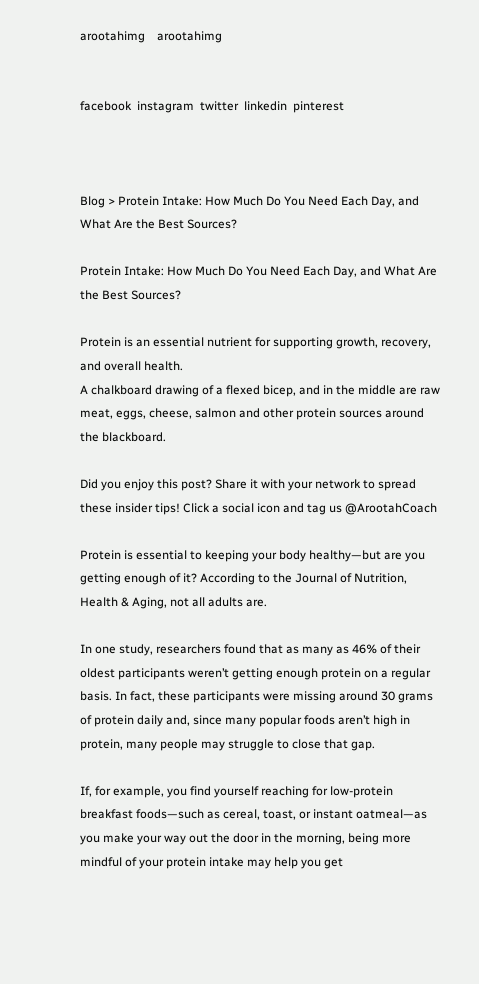arootahimg    arootahimg


facebook  instagram  twitter  linkedin  pinterest



Blog > Protein Intake: How Much Do You Need Each Day, and What Are the Best Sources?

Protein Intake: How Much Do You Need Each Day, and What Are the Best Sources?

Protein is an essential nutrient for supporting growth, recovery, and overall health.
A chalkboard drawing of a flexed bicep, and in the middle are raw meat, eggs, cheese, salmon and other protein sources around the blackboard.

Did you enjoy this post? Share it with your network to spread these insider tips! Click a social icon and tag us @ArootahCoach

Protein is essential to keeping your body healthy—but are you getting enough of it? According to the Journal of Nutrition, Health & Aging, not all adults are.

In one study, researchers found that as many as 46% of their oldest participants weren’t getting enough protein on a regular basis. In fact, these participants were missing around 30 grams of protein daily and, since many popular foods aren’t high in protein, many people may struggle to close that gap.

If, for example, you find yourself reaching for low-protein breakfast foods—such as cereal, toast, or instant oatmeal—as you make your way out the door in the morning, being more mindful of your protein intake may help you get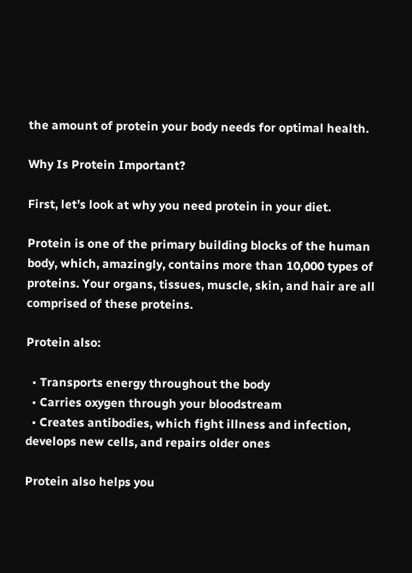the amount of protein your body needs for optimal health.

Why Is Protein Important?

First, let’s look at why you need protein in your diet.

Protein is one of the primary building blocks of the human body, which, amazingly, contains more than 10,000 types of proteins. Your organs, tissues, muscle, skin, and hair are all comprised of these proteins.

Protein also:

  • Transports energy throughout the body
  • Carries oxygen through your bloodstream
  • Creates antibodies, which fight illness and infection, develops new cells, and repairs older ones

Protein also helps you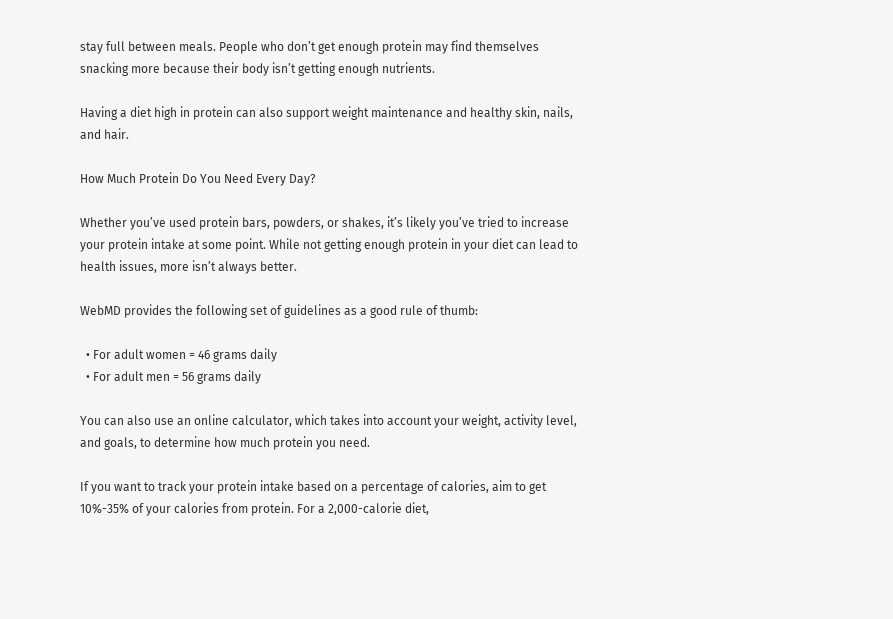stay full between meals. People who don’t get enough protein may find themselves snacking more because their body isn’t getting enough nutrients.

Having a diet high in protein can also support weight maintenance and healthy skin, nails, and hair.

How Much Protein Do You Need Every Day?

Whether you’ve used protein bars, powders, or shakes, it’s likely you’ve tried to increase your protein intake at some point. While not getting enough protein in your diet can lead to health issues, more isn’t always better.

WebMD provides the following set of guidelines as a good rule of thumb:

  • For adult women = 46 grams daily
  • For adult men = 56 grams daily

You can also use an online calculator, which takes into account your weight, activity level, and goals, to determine how much protein you need.

If you want to track your protein intake based on a percentage of calories, aim to get 10%-35% of your calories from protein. For a 2,000-calorie diet,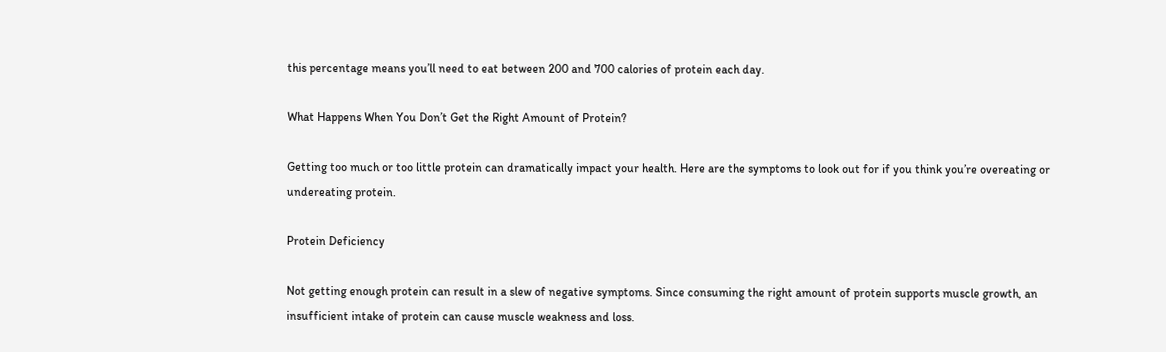this percentage means you’ll need to eat between 200 and 700 calories of protein each day.

What Happens When You Don’t Get the Right Amount of Protein?

Getting too much or too little protein can dramatically impact your health. Here are the symptoms to look out for if you think you’re overeating or undereating protein.

Protein Deficiency

Not getting enough protein can result in a slew of negative symptoms. Since consuming the right amount of protein supports muscle growth, an insufficient intake of protein can cause muscle weakness and loss.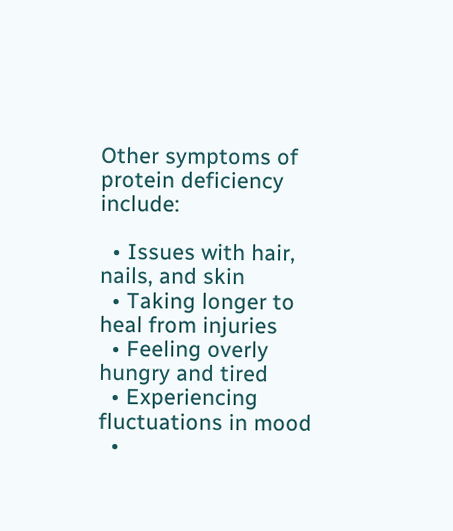Other symptoms of protein deficiency include:

  • Issues with hair, nails, and skin
  • Taking longer to heal from injuries
  • Feeling overly hungry and tired
  • Experiencing fluctuations in mood
  •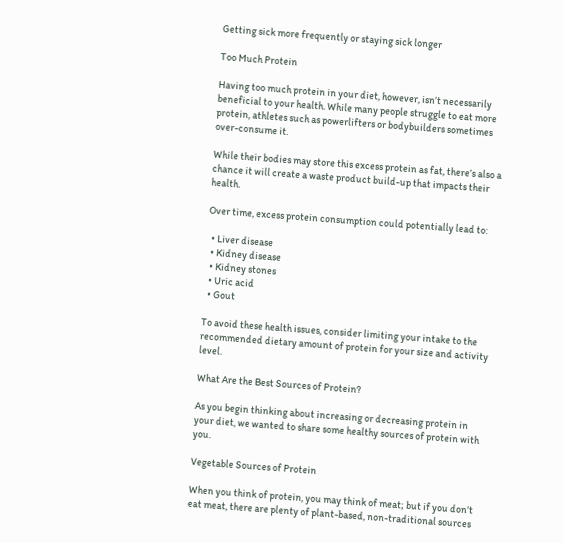Getting sick more frequently or staying sick longer

Too Much Protein

Having too much protein in your diet, however, isn’t necessarily beneficial to your health. While many people struggle to eat more protein, athletes such as powerlifters or bodybuilders sometimes over-consume it.

While their bodies may store this excess protein as fat, there’s also a chance it will create a waste product build-up that impacts their health.

Over time, excess protein consumption could potentially lead to:

  • Liver disease
  • Kidney disease
  • Kidney stones
  • Uric acid
  • Gout

To avoid these health issues, consider limiting your intake to the recommended dietary amount of protein for your size and activity level.

What Are the Best Sources of Protein?

As you begin thinking about increasing or decreasing protein in your diet, we wanted to share some healthy sources of protein with you.

Vegetable Sources of Protein

When you think of protein, you may think of meat; but if you don’t eat meat, there are plenty of plant-based, non-traditional sources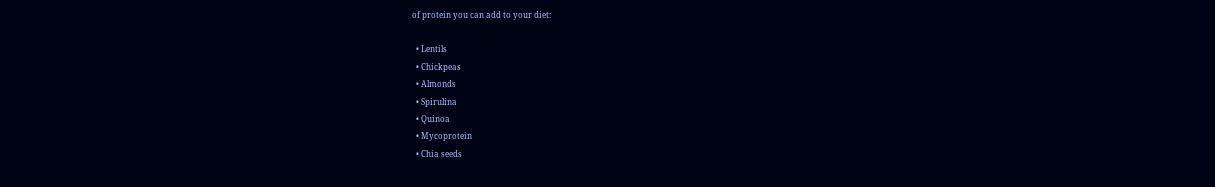of protein you can add to your diet:

  • Lentils
  • Chickpeas
  • Almonds
  • Spirulina
  • Quinoa
  • Mycoprotein
  • Chia seeds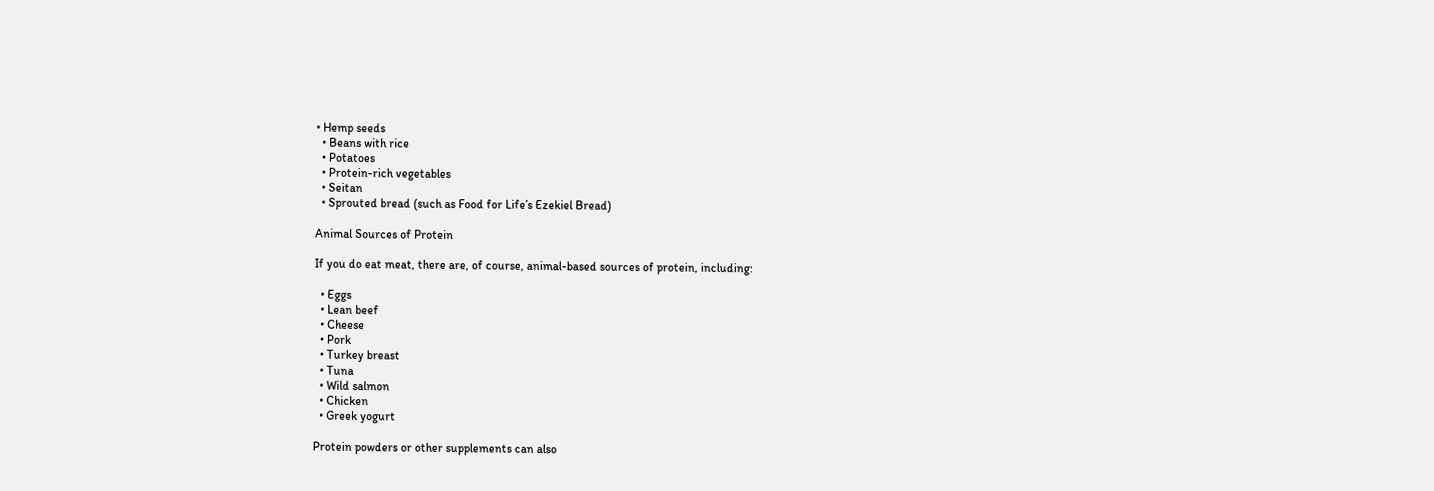• Hemp seeds
  • Beans with rice
  • Potatoes
  • Protein-rich vegetables
  • Seitan
  • Sprouted bread (such as Food for Life’s Ezekiel Bread)

Animal Sources of Protein

If you do eat meat, there are, of course, animal-based sources of protein, including:

  • Eggs
  • Lean beef
  • Cheese
  • Pork
  • Turkey breast
  • Tuna
  • Wild salmon
  • Chicken
  • Greek yogurt

Protein powders or other supplements can also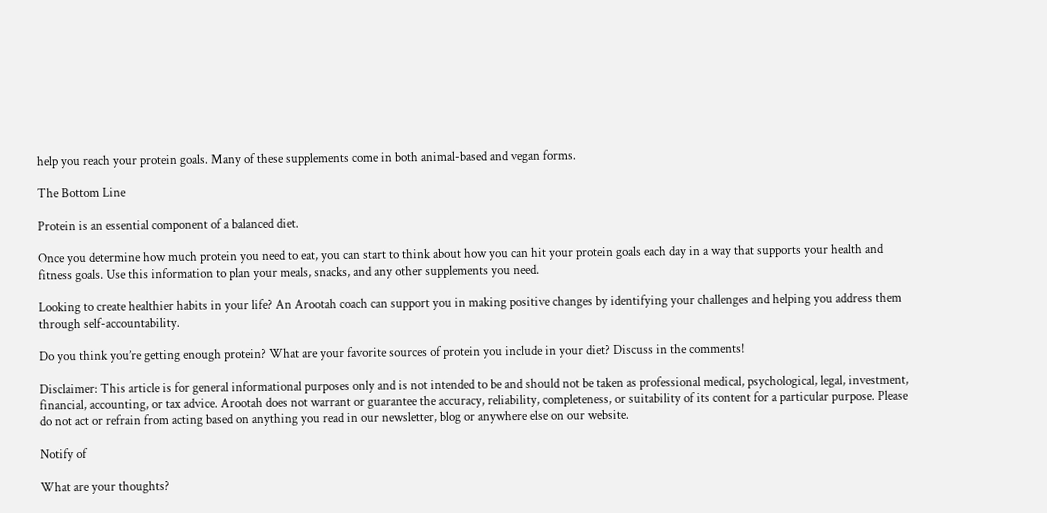help you reach your protein goals. Many of these supplements come in both animal-based and vegan forms.

The Bottom Line

Protein is an essential component of a balanced diet.

Once you determine how much protein you need to eat, you can start to think about how you can hit your protein goals each day in a way that supports your health and fitness goals. Use this information to plan your meals, snacks, and any other supplements you need.

Looking to create healthier habits in your life? An Arootah coach can support you in making positive changes by identifying your challenges and helping you address them through self-accountability.

Do you think you’re getting enough protein? What are your favorite sources of protein you include in your diet? Discuss in the comments!

Disclaimer: This article is for general informational purposes only and is not intended to be and should not be taken as professional medical, psychological, legal, investment, financial, accounting, or tax advice. Arootah does not warrant or guarantee the accuracy, reliability, completeness, or suitability of its content for a particular purpose. Please do not act or refrain from acting based on anything you read in our newsletter, blog or anywhere else on our website.

Notify of

What are your thoughts?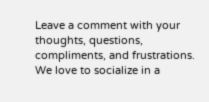Leave a comment with your thoughts, questions, compliments, and frustrations. We love to socialize in a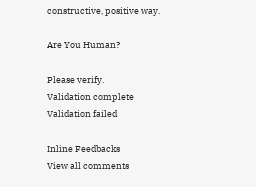constructive, positive way.

Are You Human?

Please verify.
Validation complete
Validation failed

Inline Feedbacks
View all comments